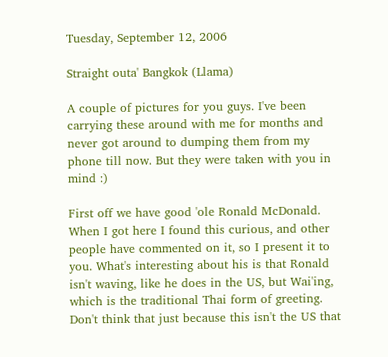Tuesday, September 12, 2006

Straight outa' Bangkok (Llama)

A couple of pictures for you guys. I've been carrying these around with me for months and never got around to dumping them from my phone till now. But they were taken with you in mind :)

First off we have good 'ole Ronald McDonald. When I got here I found this curious, and other people have commented on it, so I present it to you. What's interesting about his is that Ronald isn't waving, like he does in the US, but Wai'ing, which is the traditional Thai form of greeting. Don't think that just because this isn't the US that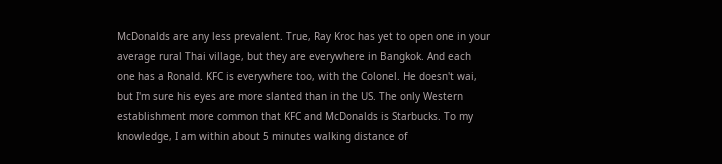McDonalds are any less prevalent. True, Ray Kroc has yet to open one in your average rural Thai village, but they are everywhere in Bangkok. And each one has a Ronald. KFC is everywhere too, with the Colonel. He doesn't wai, but I'm sure his eyes are more slanted than in the US. The only Western establishment more common that KFC and McDonalds is Starbucks. To my knowledge, I am within about 5 minutes walking distance of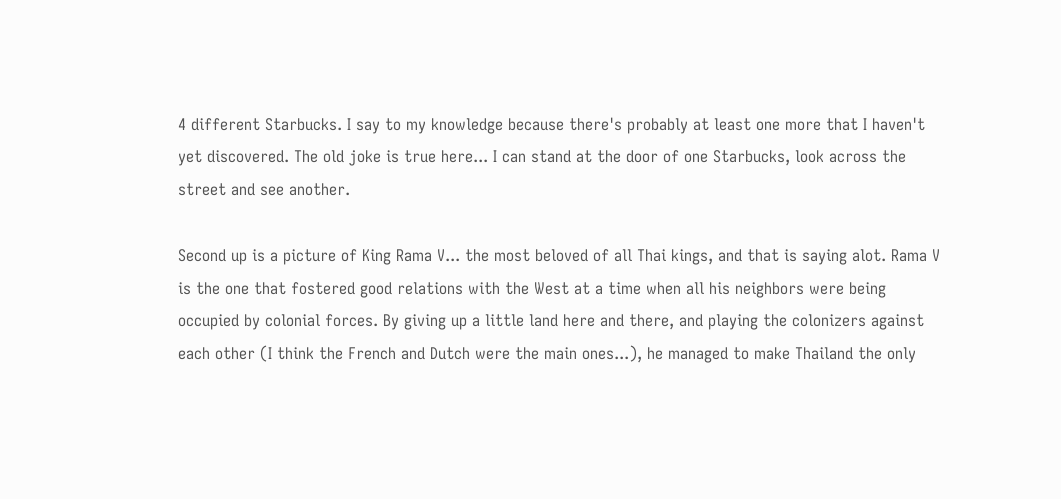4 different Starbucks. I say to my knowledge because there's probably at least one more that I haven't yet discovered. The old joke is true here... I can stand at the door of one Starbucks, look across the street and see another.

Second up is a picture of King Rama V... the most beloved of all Thai kings, and that is saying alot. Rama V is the one that fostered good relations with the West at a time when all his neighbors were being occupied by colonial forces. By giving up a little land here and there, and playing the colonizers against each other (I think the French and Dutch were the main ones...), he managed to make Thailand the only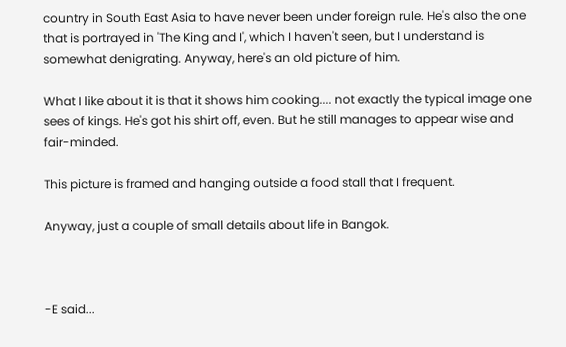country in South East Asia to have never been under foreign rule. He's also the one that is portrayed in 'The King and I', which I haven't seen, but I understand is somewhat denigrating. Anyway, here's an old picture of him.

What I like about it is that it shows him cooking.... not exactly the typical image one sees of kings. He's got his shirt off, even. But he still manages to appear wise and fair-minded.

This picture is framed and hanging outside a food stall that I frequent.

Anyway, just a couple of small details about life in Bangok.



-E said...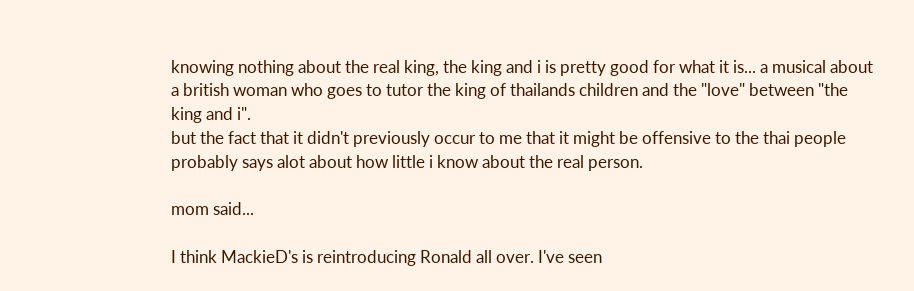knowing nothing about the real king, the king and i is pretty good for what it is... a musical about a british woman who goes to tutor the king of thailands children and the "love" between "the king and i".
but the fact that it didn't previously occur to me that it might be offensive to the thai people probably says alot about how little i know about the real person.

mom said...

I think MackieD's is reintroducing Ronald all over. I've seen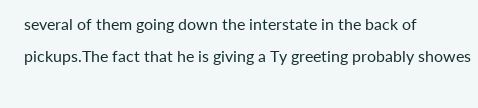several of them going down the interstate in the back of pickups.The fact that he is giving a Ty greeting probably showes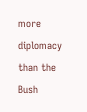more diplomacy than the Bush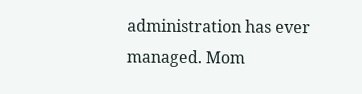administration has ever managed. Mom